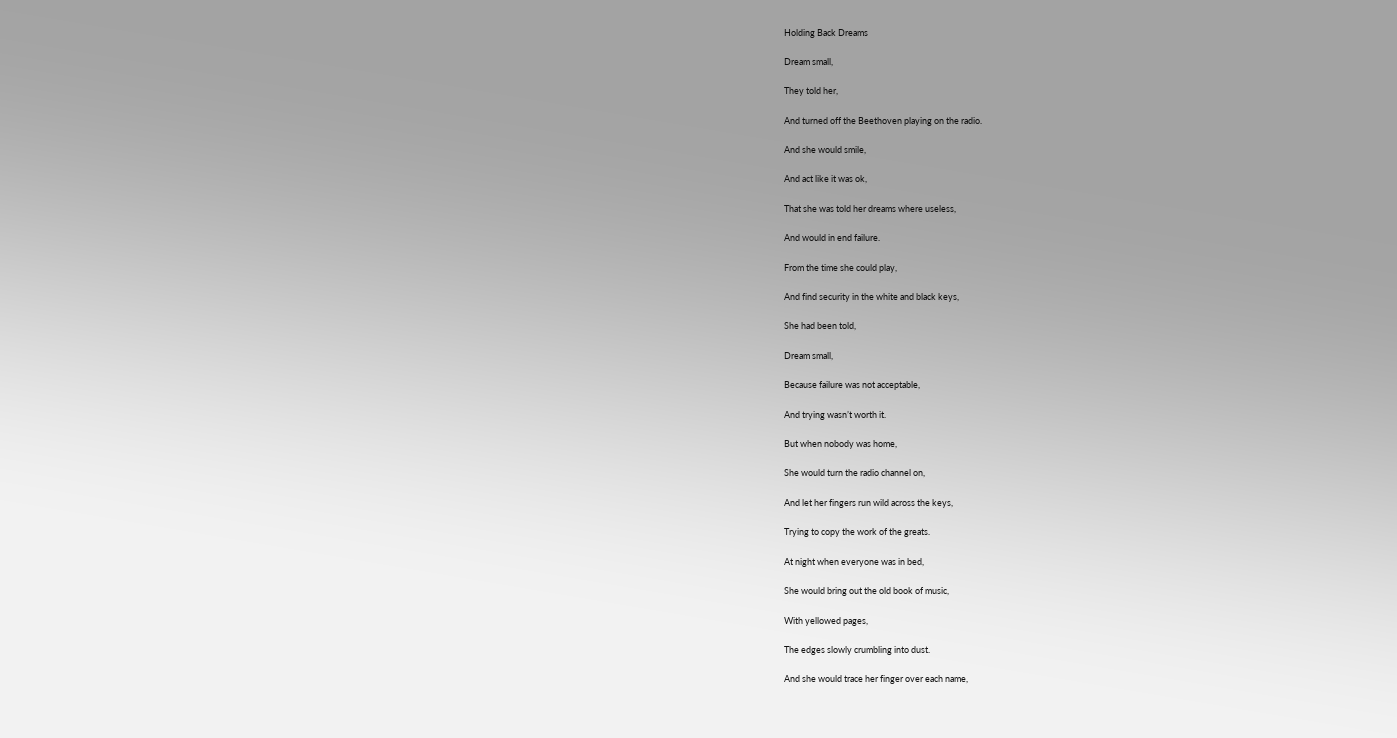Holding Back Dreams

Dream small,

They told her,

And turned off the Beethoven playing on the radio.

And she would smile,

And act like it was ok,

That she was told her dreams where useless,

And would in end failure.

From the time she could play,

And find security in the white and black keys,

She had been told,

Dream small,

Because failure was not acceptable,

And trying wasn’t worth it.

But when nobody was home,

She would turn the radio channel on,

And let her fingers run wild across the keys,

Trying to copy the work of the greats.

At night when everyone was in bed,

She would bring out the old book of music,

With yellowed pages,

The edges slowly crumbling into dust.

And she would trace her finger over each name,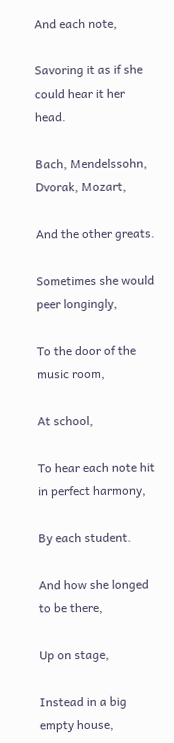And each note,

Savoring it as if she could hear it her head.

Bach, Mendelssohn, Dvorak, Mozart,

And the other greats.

Sometimes she would peer longingly,

To the door of the music room,

At school,

To hear each note hit in perfect harmony,

By each student.

And how she longed to be there,

Up on stage,

Instead in a big empty house,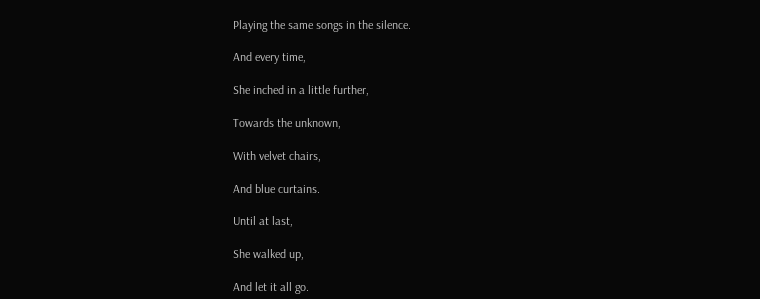Playing the same songs in the silence.

And every time,

She inched in a little further,

Towards the unknown,

With velvet chairs,

And blue curtains.

Until at last,

She walked up,

And let it all go.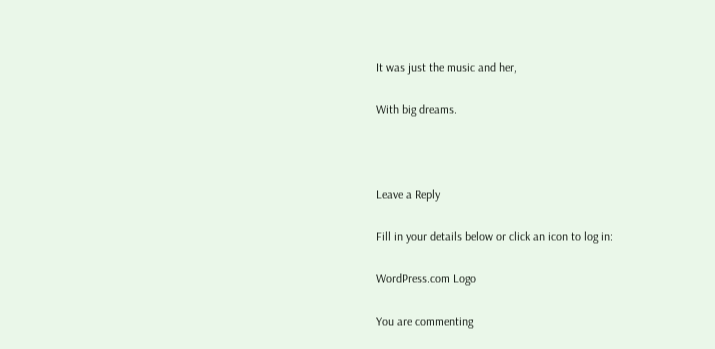It was just the music and her,

With big dreams.



Leave a Reply

Fill in your details below or click an icon to log in:

WordPress.com Logo

You are commenting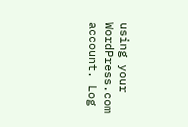using your WordPress.com account. Log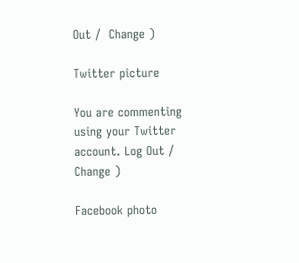Out /  Change )

Twitter picture

You are commenting using your Twitter account. Log Out /  Change )

Facebook photo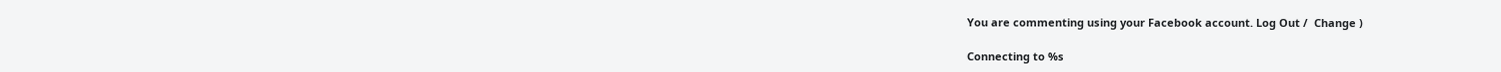You are commenting using your Facebook account. Log Out /  Change )

Connecting to %s